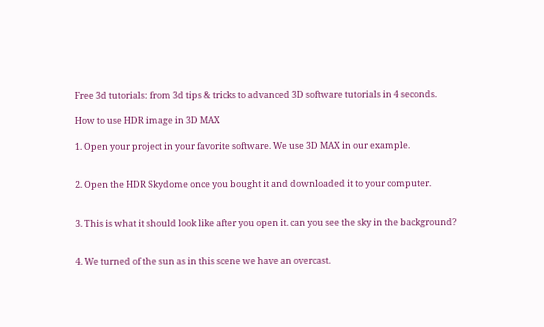Free 3d tutorials: from 3d tips & tricks to advanced 3D software tutorials in 4 seconds.

How to use HDR image in 3D MAX

1. Open your project in your favorite software. We use 3D MAX in our example.


2. Open the HDR Skydome once you bought it and downloaded it to your computer.


3. This is what it should look like after you open it. can you see the sky in the background?


4. We turned of the sun as in this scene we have an overcast.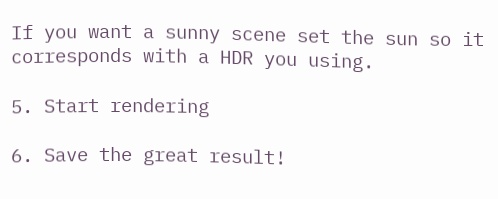If you want a sunny scene set the sun so it corresponds with a HDR you using.

5. Start rendering

6. Save the great result!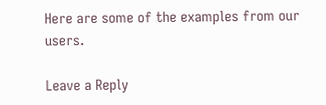Here are some of the examples from our users.

Leave a Reply